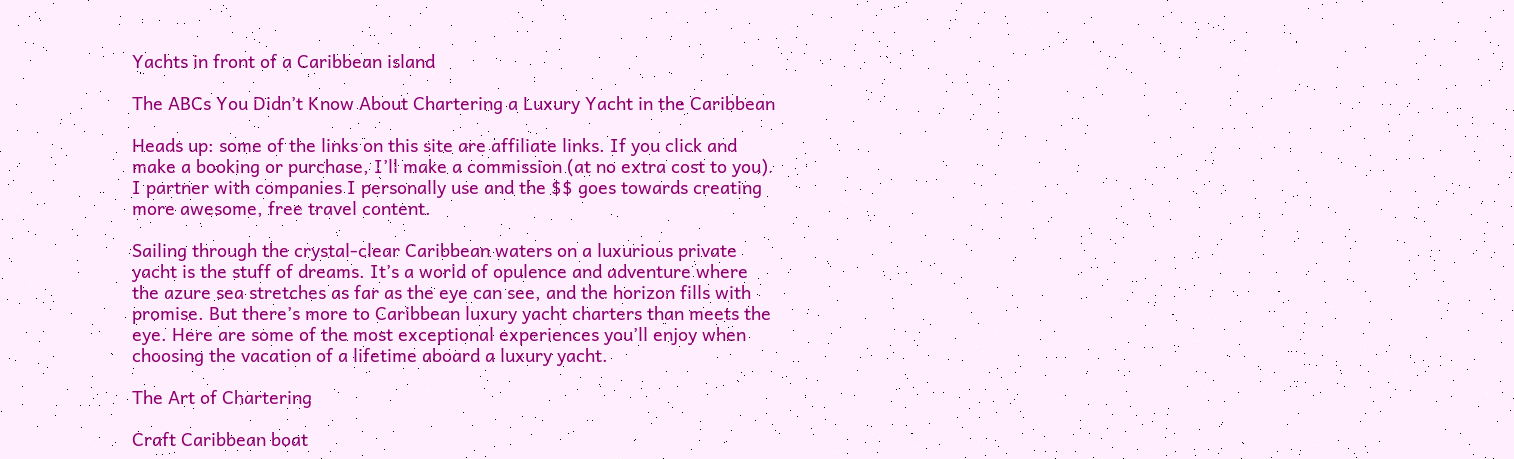Yachts in front of a Caribbean island

The ABCs You Didn’t Know About Chartering a Luxury Yacht in the Caribbean

Heads up: some of the links on this site are affiliate links. If you click and make a booking or purchase, I’ll make a commission (at no extra cost to you). I partner with companies I personally use and the $$ goes towards creating more awesome, free travel content.

Sailing through the crystal-clear Caribbean waters on a luxurious private yacht is the stuff of dreams. It’s a world of opulence and adventure where the azure sea stretches as far as the eye can see, and the horizon fills with promise. But there’s more to Caribbean luxury yacht charters than meets the eye. Here are some of the most exceptional experiences you’ll enjoy when choosing the vacation of a lifetime aboard a luxury yacht.

The Art of Chartering

Craft Caribbean boat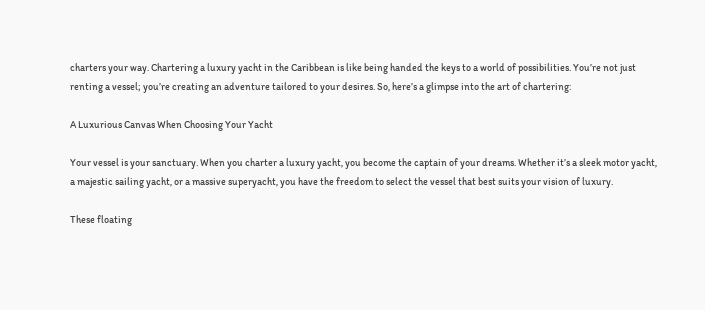charters your way. Chartering a luxury yacht in the Caribbean is like being handed the keys to a world of possibilities. You’re not just renting a vessel; you’re creating an adventure tailored to your desires. So, here’s a glimpse into the art of chartering:

A Luxurious Canvas When Choosing Your Yacht

Your vessel is your sanctuary. When you charter a luxury yacht, you become the captain of your dreams. Whether it’s a sleek motor yacht, a majestic sailing yacht, or a massive superyacht, you have the freedom to select the vessel that best suits your vision of luxury.

These floating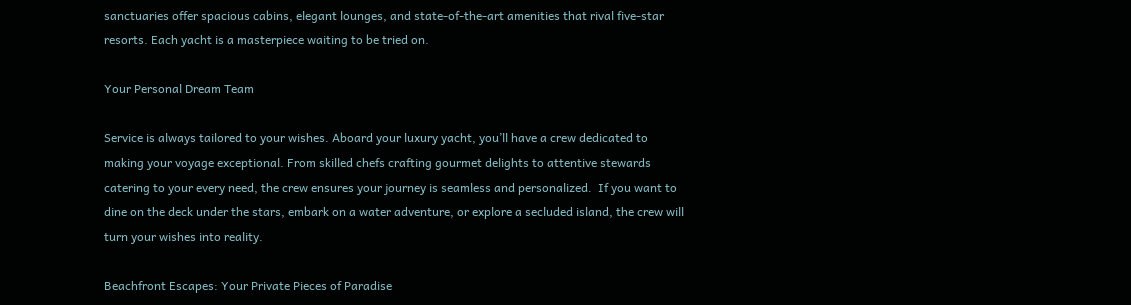sanctuaries offer spacious cabins, elegant lounges, and state-of-the-art amenities that rival five-star resorts. Each yacht is a masterpiece waiting to be tried on.

Your Personal Dream Team

Service is always tailored to your wishes. Aboard your luxury yacht, you’ll have a crew dedicated to making your voyage exceptional. From skilled chefs crafting gourmet delights to attentive stewards catering to your every need, the crew ensures your journey is seamless and personalized.  If you want to dine on the deck under the stars, embark on a water adventure, or explore a secluded island, the crew will turn your wishes into reality.

Beachfront Escapes: Your Private Pieces of Paradise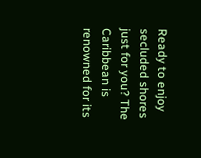Ready to enjoy secluded shores just for you? The Caribbean is renowned for its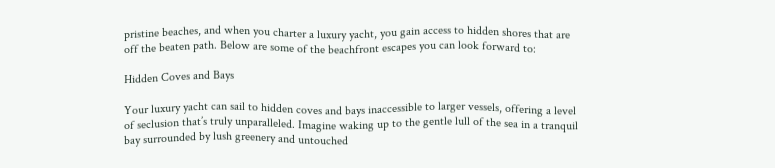pristine beaches, and when you charter a luxury yacht, you gain access to hidden shores that are off the beaten path. Below are some of the beachfront escapes you can look forward to:

Hidden Coves and Bays

Your luxury yacht can sail to hidden coves and bays inaccessible to larger vessels, offering a level of seclusion that’s truly unparalleled. Imagine waking up to the gentle lull of the sea in a tranquil bay surrounded by lush greenery and untouched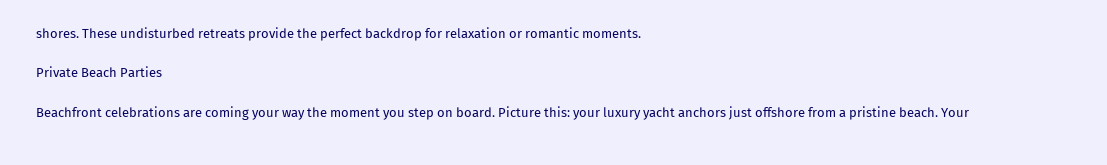shores. These undisturbed retreats provide the perfect backdrop for relaxation or romantic moments.

Private Beach Parties

Beachfront celebrations are coming your way the moment you step on board. Picture this: your luxury yacht anchors just offshore from a pristine beach. Your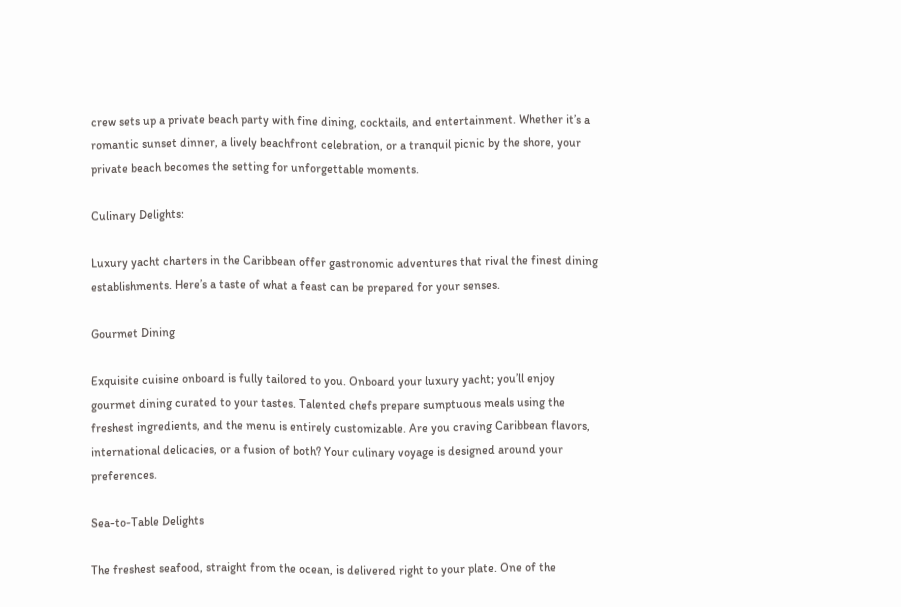crew sets up a private beach party with fine dining, cocktails, and entertainment. Whether it’s a romantic sunset dinner, a lively beachfront celebration, or a tranquil picnic by the shore, your private beach becomes the setting for unforgettable moments.

Culinary Delights:

Luxury yacht charters in the Caribbean offer gastronomic adventures that rival the finest dining establishments. Here’s a taste of what a feast can be prepared for your senses.

Gourmet Dining

Exquisite cuisine onboard is fully tailored to you. Onboard your luxury yacht; you’ll enjoy gourmet dining curated to your tastes. Talented chefs prepare sumptuous meals using the freshest ingredients, and the menu is entirely customizable. Are you craving Caribbean flavors, international delicacies, or a fusion of both? Your culinary voyage is designed around your preferences.

Sea-to-Table Delights

The freshest seafood, straight from the ocean, is delivered right to your plate. One of the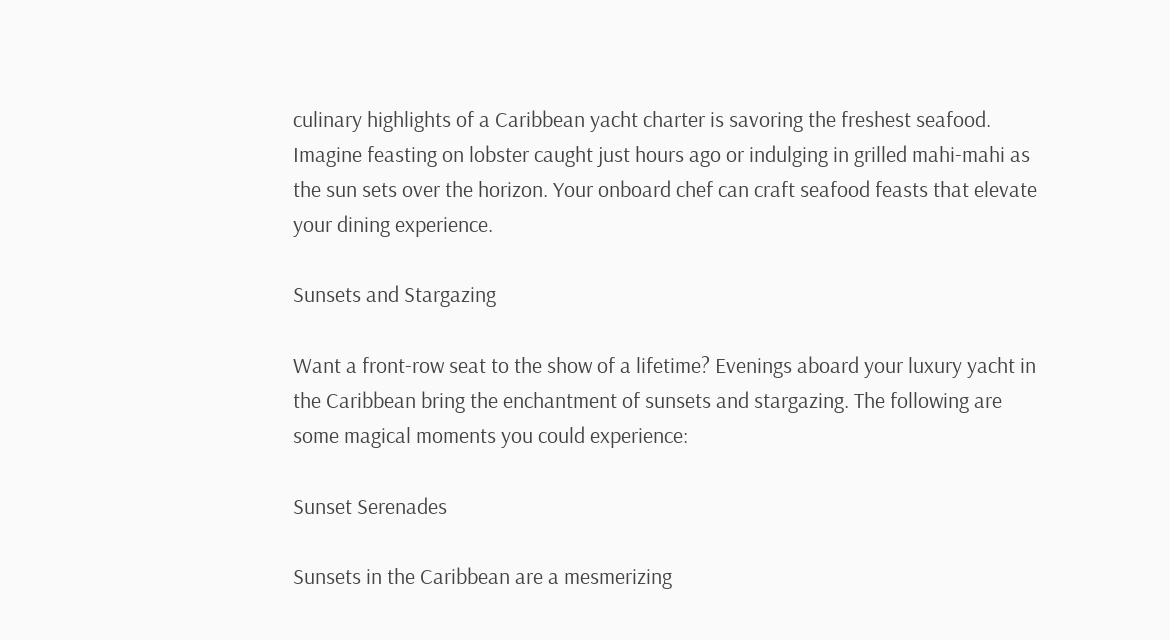culinary highlights of a Caribbean yacht charter is savoring the freshest seafood. Imagine feasting on lobster caught just hours ago or indulging in grilled mahi-mahi as the sun sets over the horizon. Your onboard chef can craft seafood feasts that elevate your dining experience.

Sunsets and Stargazing

Want a front-row seat to the show of a lifetime? Evenings aboard your luxury yacht in the Caribbean bring the enchantment of sunsets and stargazing. The following are some magical moments you could experience:

Sunset Serenades

Sunsets in the Caribbean are a mesmerizing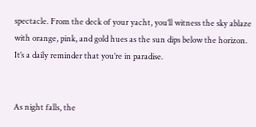spectacle. From the deck of your yacht, you’ll witness the sky ablaze with orange, pink, and gold hues as the sun dips below the horizon. It’s a daily reminder that you’re in paradise.


As night falls, the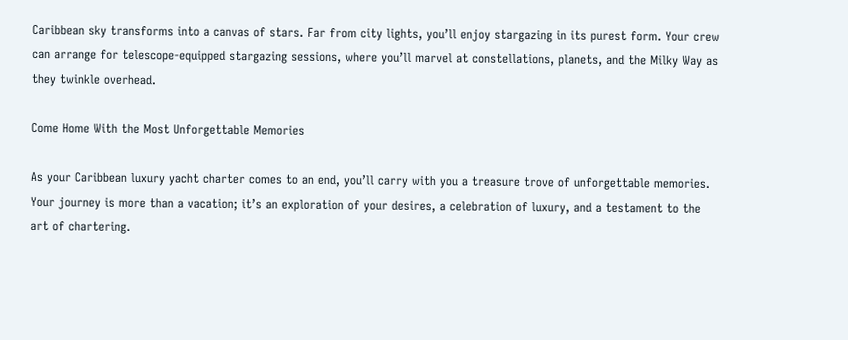Caribbean sky transforms into a canvas of stars. Far from city lights, you’ll enjoy stargazing in its purest form. Your crew can arrange for telescope-equipped stargazing sessions, where you’ll marvel at constellations, planets, and the Milky Way as they twinkle overhead.

Come Home With the Most Unforgettable Memories

As your Caribbean luxury yacht charter comes to an end, you’ll carry with you a treasure trove of unforgettable memories. Your journey is more than a vacation; it’s an exploration of your desires, a celebration of luxury, and a testament to the art of chartering.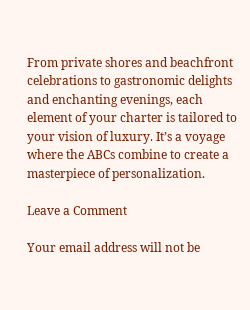From private shores and beachfront celebrations to gastronomic delights and enchanting evenings, each element of your charter is tailored to your vision of luxury. It’s a voyage where the ABCs combine to create a masterpiece of personalization.

Leave a Comment

Your email address will not be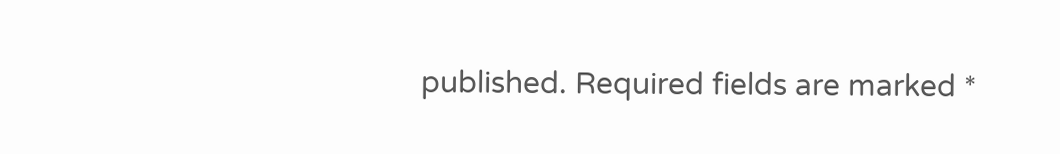published. Required fields are marked *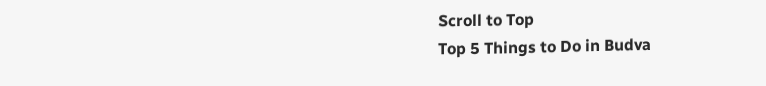Scroll to Top
Top 5 Things to Do in Budva